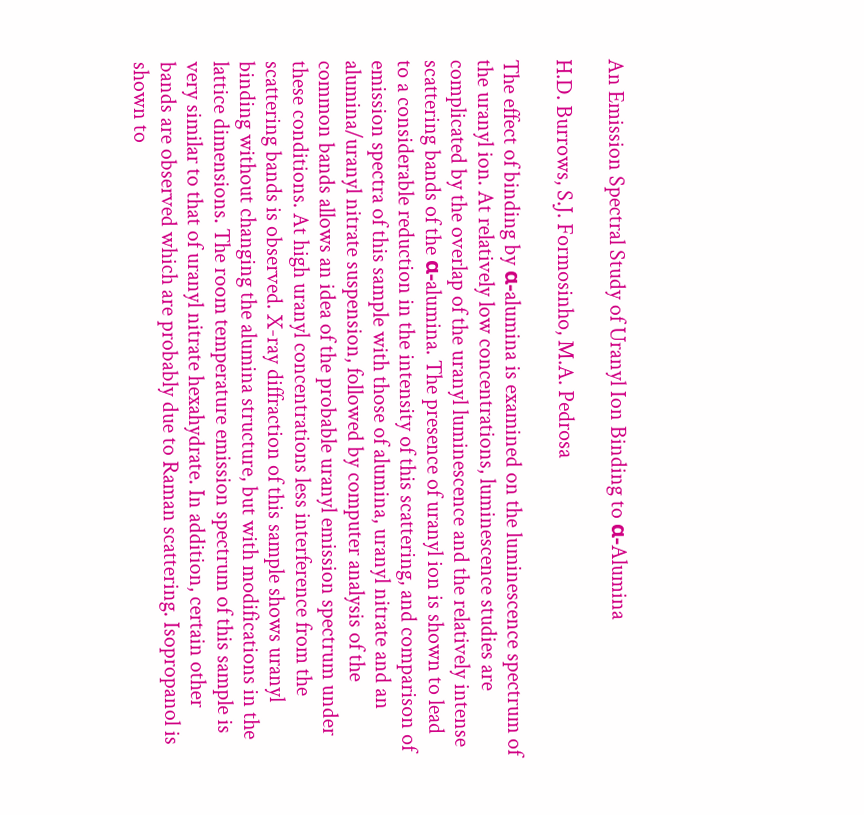An Emission Spectral Study of Uranyl Ion Binding to α-Alumina

H.D. Burrows, S.J. Formosinho, M.A. Pedrosa

The effect of binding by α-alumina is examined on the luminescence spectrum of the uranyl ion. At relatively low concentrations, luminescence studies are complicated by the overlap of the uranyl luminescence and the relatively intense scattering bands of the α-alumina. The presence of uranyl ion is shown to lead to a considerable reduction in the intensity of this scattering, and comparison of emission spectra of this sample with those of alumina, uranyl nitrate and an alumina/uranyl nitrate suspension, followed by computer analysis of the common bands allows an idea of the probable uranyl emission spectrum under these conditions. At high uranyl concentrations less interference from the scattering bands is observed. X-ray diffraction of this sample shows uranyl binding without changing the alumina structure, but with modifications in the lattice dimensions. The room temperature emission spectrum of this sample is very similar to that of uranyl nitrate hexahydrate. In addition, certain other bands are observed which are probably due to Raman scattering. Isopropanol is shown to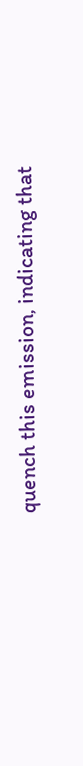quench this emission, indicating that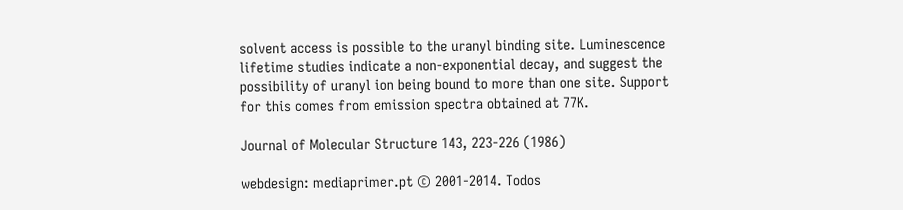solvent access is possible to the uranyl binding site. Luminescence lifetime studies indicate a non-exponential decay, and suggest the possibility of uranyl ion being bound to more than one site. Support for this comes from emission spectra obtained at 77K.

Journal of Molecular Structure 143, 223-226 (1986)

webdesign: mediaprimer.pt © 2001-2014. Todos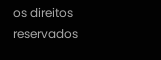os direitos reservados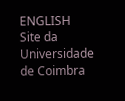ENGLISH
Site da Universidade de Coimbra